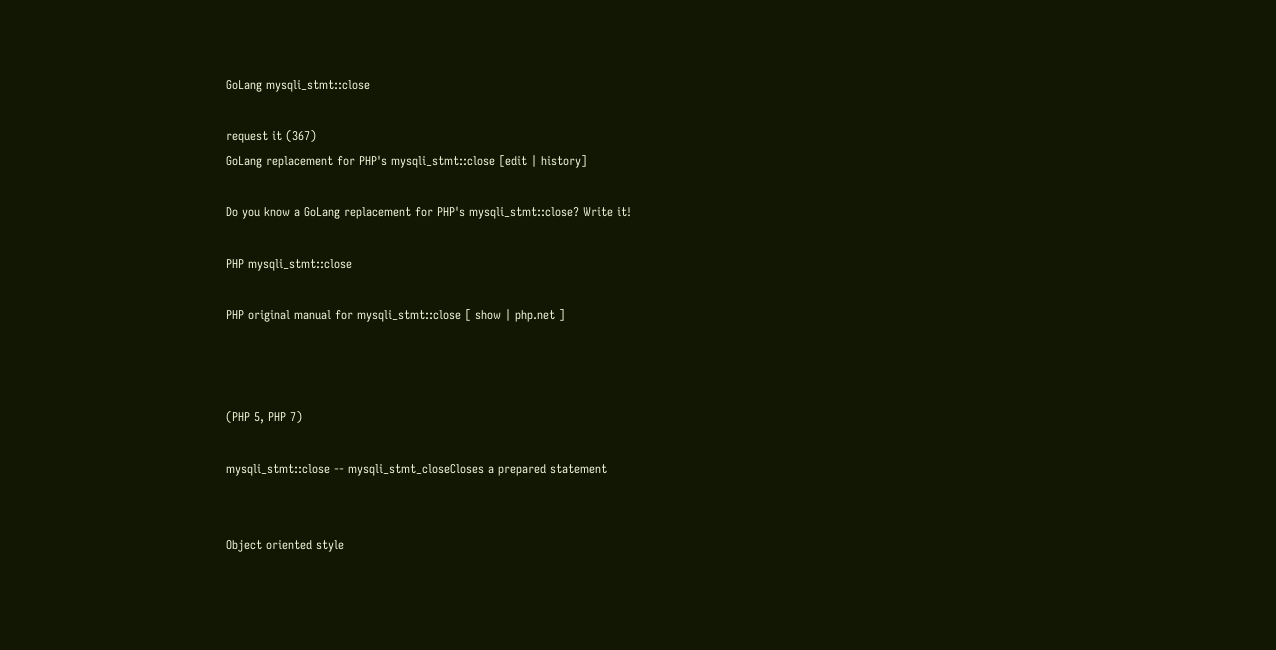GoLang mysqli_stmt::close

request it (367)
GoLang replacement for PHP's mysqli_stmt::close [edit | history]

Do you know a GoLang replacement for PHP's mysqli_stmt::close? Write it!

PHP mysqli_stmt::close

PHP original manual for mysqli_stmt::close [ show | php.net ]



(PHP 5, PHP 7)

mysqli_stmt::close -- mysqli_stmt_closeCloses a prepared statement


Object oriented style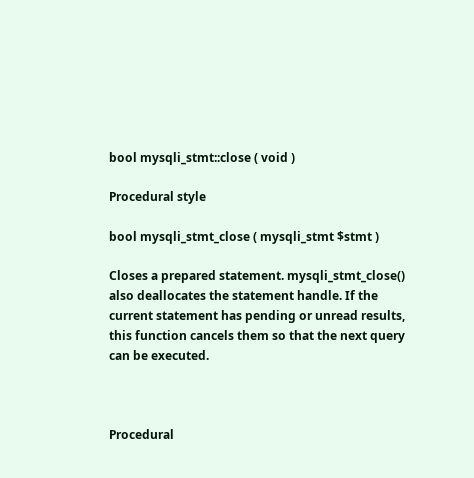bool mysqli_stmt::close ( void )

Procedural style

bool mysqli_stmt_close ( mysqli_stmt $stmt )

Closes a prepared statement. mysqli_stmt_close() also deallocates the statement handle. If the current statement has pending or unread results, this function cancels them so that the next query can be executed.



Procedural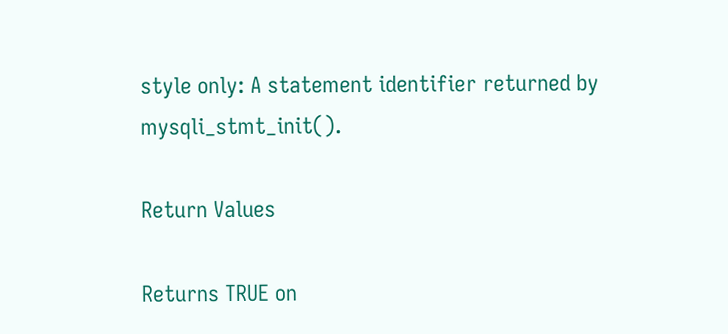style only: A statement identifier returned by mysqli_stmt_init().

Return Values

Returns TRUE on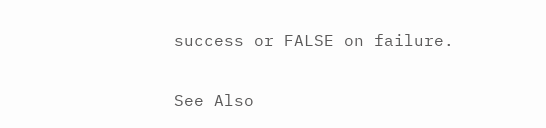success or FALSE on failure.

See Also